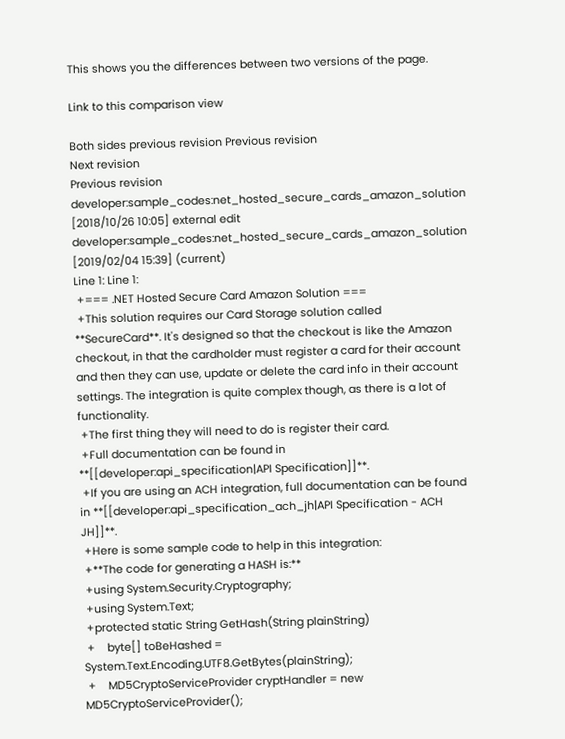This shows you the differences between two versions of the page.

Link to this comparison view

Both sides previous revision Previous revision
Next revision
Previous revision
developer:sample_codes:net_hosted_secure_cards_amazon_solution [2018/10/26 10:05] external edit
developer:sample_codes:net_hosted_secure_cards_amazon_solution [2019/02/04 15:39] (current)
Line 1: Line 1:
 +=== .NET Hosted Secure Card Amazon Solution ===
 +This solution requires our Card Storage solution called **SecureCard**. It's designed so that the checkout is like the Amazon checkout, in that the cardholder must register a card for their account and then they can use, update or delete the card info in their account settings. The integration is quite complex though, as there is a lot of functionality.
 +The first thing they will need to do is register their card.
 +Full documentation can be found in **[[developer:api_specification|API Specification]]**.
 +If you are using an ACH integration, full documentation can be found in **[[developer:api_specification_ach_jh|API Specification - ACH JH]]**.
 +Here is some sample code to help in this integration:
 +**The code for generating a HASH is:**
 +using System.Security.Cryptography;
 +using System.Text;
 +protected static String GetHash(String plainString)
 +    byte[] toBeHashed = System.Text.Encoding.UTF8.GetBytes(plainString);
 +    MD5CryptoServiceProvider cryptHandler = new MD5CryptoServiceProvider();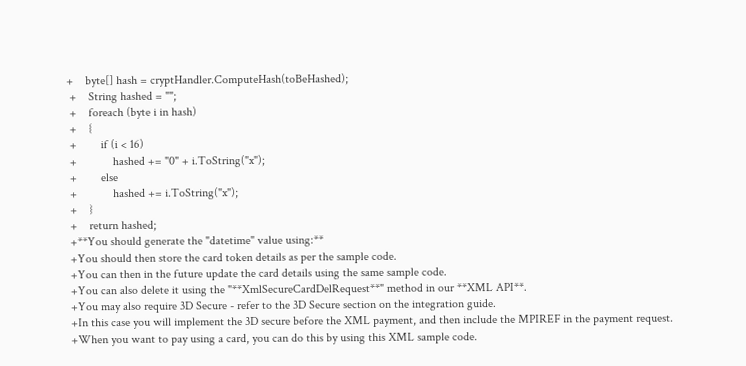+    byte[] hash = cryptHandler.ComputeHash(toBeHashed);
 +    String hashed = "";
 +    foreach (byte i in hash)
 +    {
 +        if (i < 16)
 +            hashed += "0" + i.ToString("x");
 +        else
 +            hashed += i.ToString("x");
 +    }
 +    return hashed;
 +**You should generate the "datetime" value using:**
 +You should then store the card token details as per the sample code.
 +You can then in the future update the card details using the same sample code.
 +You can also delete it using the "**XmlSecureCardDelRequest**" method in our **XML API**.
 +You may also require 3D Secure - refer to the 3D Secure section on the integration guide.
 +In this case you will implement the 3D secure before the XML payment, and then include the MPIREF in the payment request.
 +When you want to pay using a card, you can do this by using this XML sample code.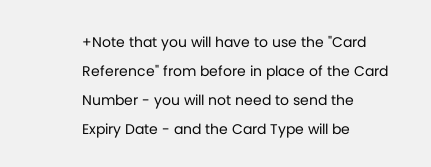+Note that you will have to use the "Card Reference" from before in place of the Card Number - you will not need to send the Expiry Date - and the Card Type will be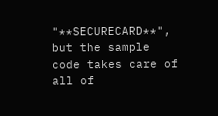"**SECURECARD**", but the sample code takes care of all of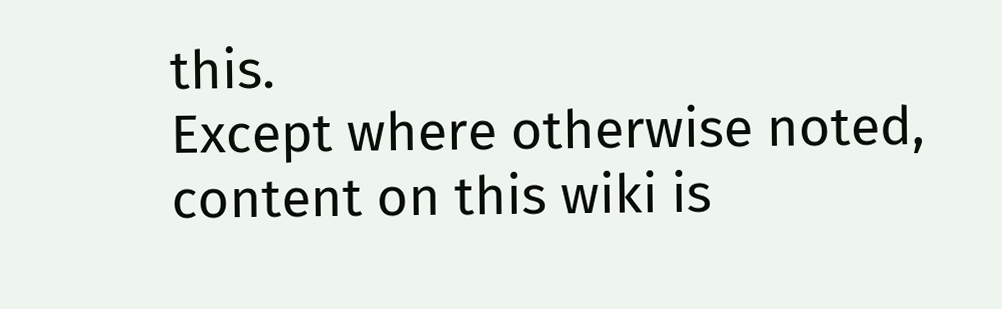this.
Except where otherwise noted, content on this wiki is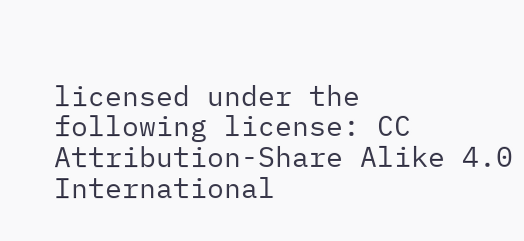licensed under the following license: CC Attribution-Share Alike 4.0 International